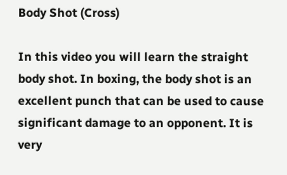Body Shot (Cross)

In this video you will learn the straight body shot. In boxing, the body shot is an excellent punch that can be used to cause significant damage to an opponent. It is very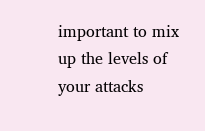important to mix up the levels of your attacks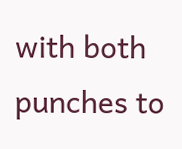with both punches to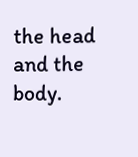the head and the body.